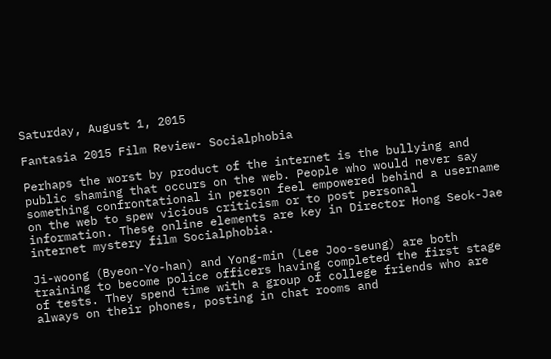Saturday, August 1, 2015

Fantasia 2015 Film Review- Socialphobia

Perhaps the worst by product of the internet is the bullying and public shaming that occurs on the web. People who would never say something confrontational in person feel empowered behind a username on the web to spew vicious criticism or to post personal information. These online elements are key in Director Hong Seok-Jae internet mystery film Socialphobia.

Ji-woong (Byeon-Yo-han) and Yong-min (Lee Joo-seung) are both training to become police officers having completed the first stage of tests. They spend time with a group of college friends who are always on their phones, posting in chat rooms and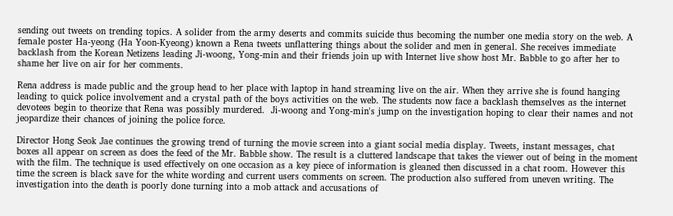sending out tweets on trending topics. A solider from the army deserts and commits suicide thus becoming the number one media story on the web. A female poster Ha-yeong (Ha Yoon-Kyeong) known a Rena tweets unflattering things about the solider and men in general. She receives immediate backlash from the Korean Netizens leading Ji-woong, Yong-min and their friends join up with Internet live show host Mr. Babble to go after her to shame her live on air for her comments.

Rena address is made public and the group head to her place with laptop in hand streaming live on the air. When they arrive she is found hanging leading to quick police involvement and a crystal path of the boys activities on the web. The students now face a backlash themselves as the internet devotees begin to theorize that Rena was possibly murdered.  Ji-woong and Yong-min's jump on the investigation hoping to clear their names and not jeopardize their chances of joining the police force.

Director Hong Seok Jae continues the growing trend of turning the movie screen into a giant social media display. Tweets, instant messages, chat boxes all appear on screen as does the feed of the Mr. Babble show. The result is a cluttered landscape that takes the viewer out of being in the moment with the film. The technique is used effectively on one occasion as a key piece of information is gleaned then discussed in a chat room. However this time the screen is black save for the white wording and current users comments on screen. The production also suffered from uneven writing. The investigation into the death is poorly done turning into a mob attack and accusations of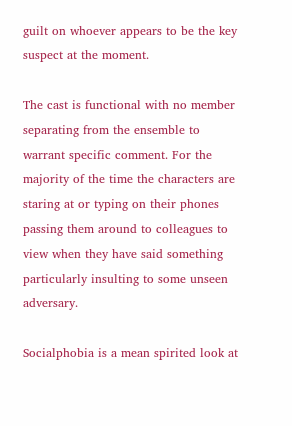guilt on whoever appears to be the key suspect at the moment.

The cast is functional with no member separating from the ensemble to warrant specific comment. For the majority of the time the characters are staring at or typing on their phones passing them around to colleagues to view when they have said something particularly insulting to some unseen adversary.

Socialphobia is a mean spirited look at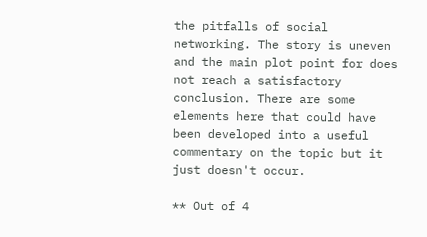the pitfalls of social networking. The story is uneven and the main plot point for does not reach a satisfactory conclusion. There are some elements here that could have been developed into a useful commentary on the topic but it just doesn't occur.

** Out of 4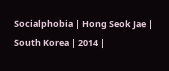Socialphobia | Hong Seok Jae | South Korea | 2014 |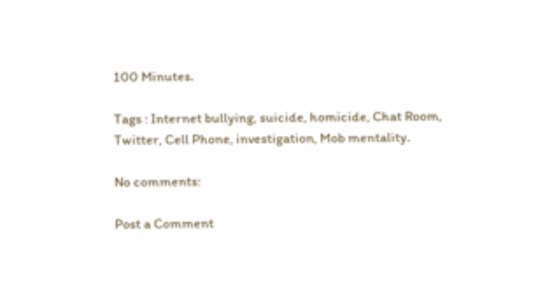100 Minutes.

Tags : Internet bullying, suicide, homicide, Chat Room, Twitter, Cell Phone, investigation, Mob mentality.

No comments:

Post a Comment